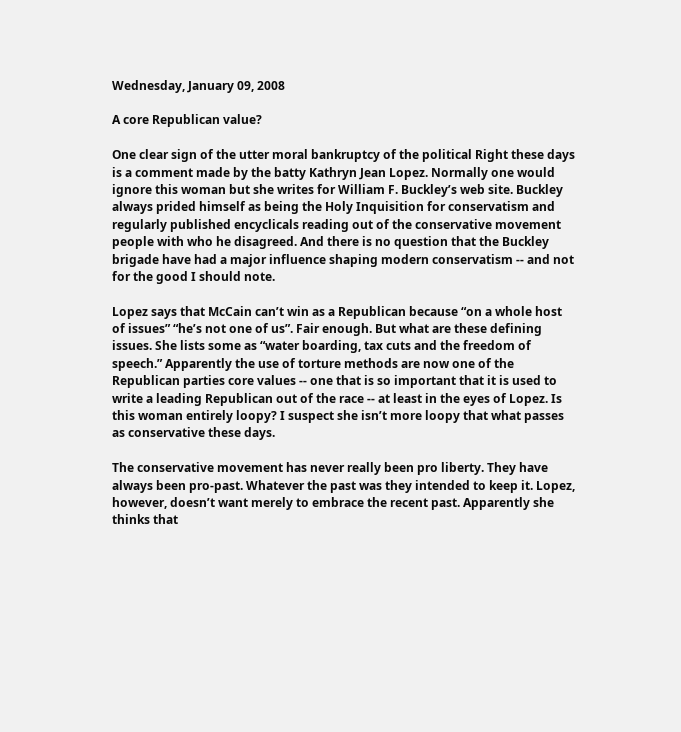Wednesday, January 09, 2008

A core Republican value?

One clear sign of the utter moral bankruptcy of the political Right these days is a comment made by the batty Kathryn Jean Lopez. Normally one would ignore this woman but she writes for William F. Buckley’s web site. Buckley always prided himself as being the Holy Inquisition for conservatism and regularly published encyclicals reading out of the conservative movement people with who he disagreed. And there is no question that the Buckley brigade have had a major influence shaping modern conservatism -- and not for the good I should note.

Lopez says that McCain can’t win as a Republican because “on a whole host of issues” “he’s not one of us”. Fair enough. But what are these defining issues. She lists some as “water boarding, tax cuts and the freedom of speech.” Apparently the use of torture methods are now one of the Republican parties core values -- one that is so important that it is used to write a leading Republican out of the race -- at least in the eyes of Lopez. Is this woman entirely loopy? I suspect she isn’t more loopy that what passes as conservative these days.

The conservative movement has never really been pro liberty. They have always been pro-past. Whatever the past was they intended to keep it. Lopez, however, doesn’t want merely to embrace the recent past. Apparently she thinks that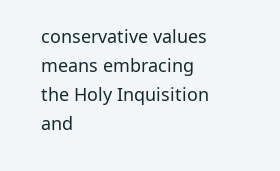conservative values means embracing the Holy Inquisition and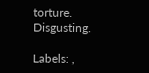torture. Disgusting.

Labels: ,